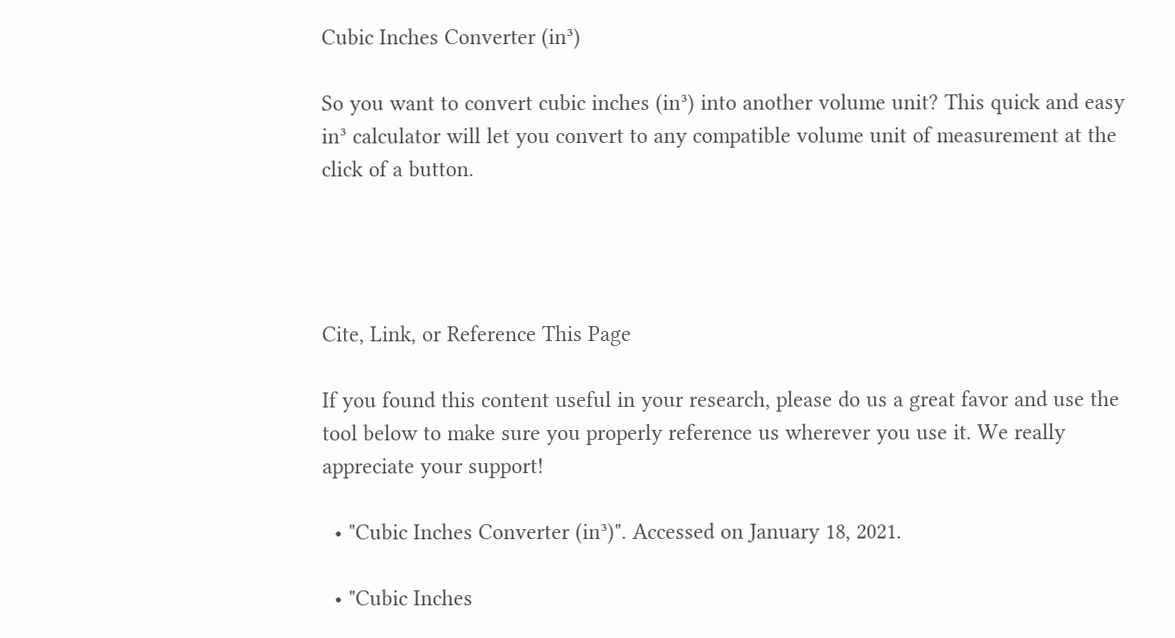Cubic Inches Converter (in³)

So you want to convert cubic inches (in³) into another volume unit? This quick and easy in³ calculator will let you convert to any compatible volume unit of measurement at the click of a button.




Cite, Link, or Reference This Page

If you found this content useful in your research, please do us a great favor and use the tool below to make sure you properly reference us wherever you use it. We really appreciate your support!

  • "Cubic Inches Converter (in³)". Accessed on January 18, 2021.

  • "Cubic Inches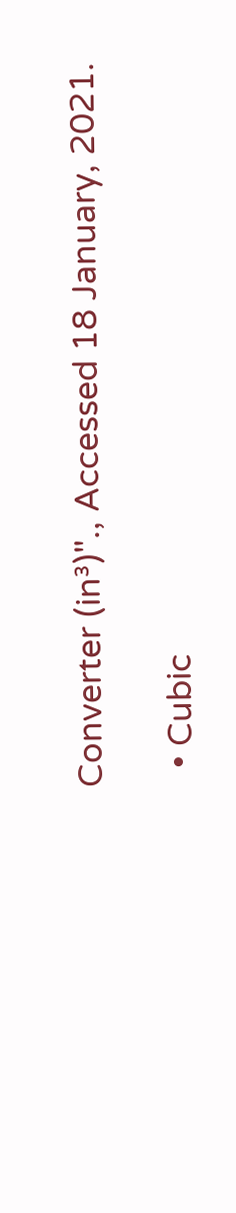Converter (in³)"., Accessed 18 January, 2021.

  • Cubic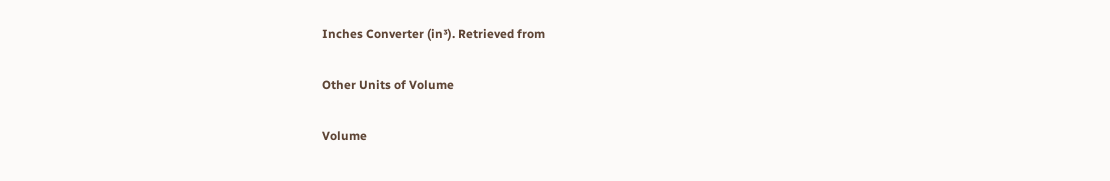Inches Converter (in³). Retrieved from

Other Units of Volume

Volume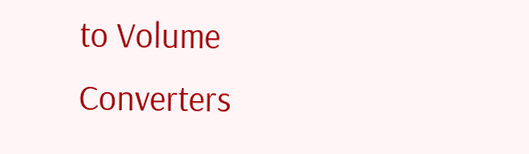to Volume Converters